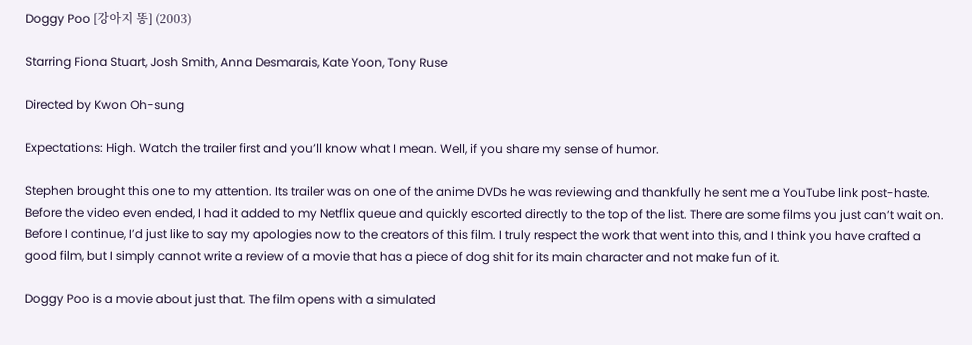Doggy Poo [강아지 똥] (2003)

Starring Fiona Stuart, Josh Smith, Anna Desmarais, Kate Yoon, Tony Ruse

Directed by Kwon Oh-sung

Expectations: High. Watch the trailer first and you’ll know what I mean. Well, if you share my sense of humor.

Stephen brought this one to my attention. Its trailer was on one of the anime DVDs he was reviewing and thankfully he sent me a YouTube link post-haste. Before the video even ended, I had it added to my Netflix queue and quickly escorted directly to the top of the list. There are some films you just can’t wait on. Before I continue, I’d just like to say my apologies now to the creators of this film. I truly respect the work that went into this, and I think you have crafted a good film, but I simply cannot write a review of a movie that has a piece of dog shit for its main character and not make fun of it.

Doggy Poo is a movie about just that. The film opens with a simulated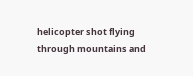helicopter shot flying through mountains and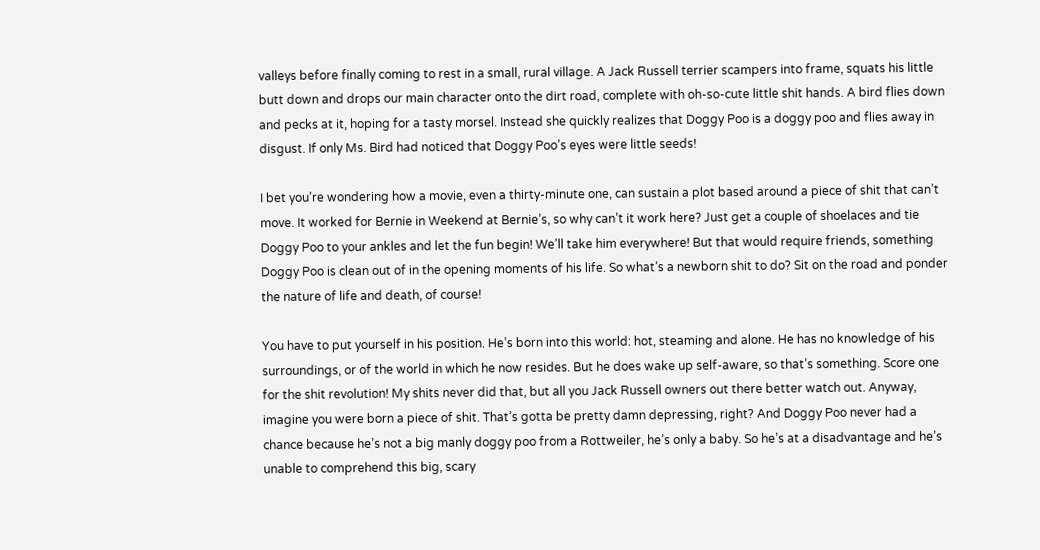valleys before finally coming to rest in a small, rural village. A Jack Russell terrier scampers into frame, squats his little butt down and drops our main character onto the dirt road, complete with oh-so-cute little shit hands. A bird flies down and pecks at it, hoping for a tasty morsel. Instead she quickly realizes that Doggy Poo is a doggy poo and flies away in disgust. If only Ms. Bird had noticed that Doggy Poo’s eyes were little seeds!

I bet you’re wondering how a movie, even a thirty-minute one, can sustain a plot based around a piece of shit that can’t move. It worked for Bernie in Weekend at Bernie’s, so why can’t it work here? Just get a couple of shoelaces and tie Doggy Poo to your ankles and let the fun begin! We’ll take him everywhere! But that would require friends, something Doggy Poo is clean out of in the opening moments of his life. So what’s a newborn shit to do? Sit on the road and ponder the nature of life and death, of course!

You have to put yourself in his position. He’s born into this world: hot, steaming and alone. He has no knowledge of his surroundings, or of the world in which he now resides. But he does wake up self-aware, so that’s something. Score one for the shit revolution! My shits never did that, but all you Jack Russell owners out there better watch out. Anyway, imagine you were born a piece of shit. That’s gotta be pretty damn depressing, right? And Doggy Poo never had a chance because he’s not a big manly doggy poo from a Rottweiler, he’s only a baby. So he’s at a disadvantage and he’s unable to comprehend this big, scary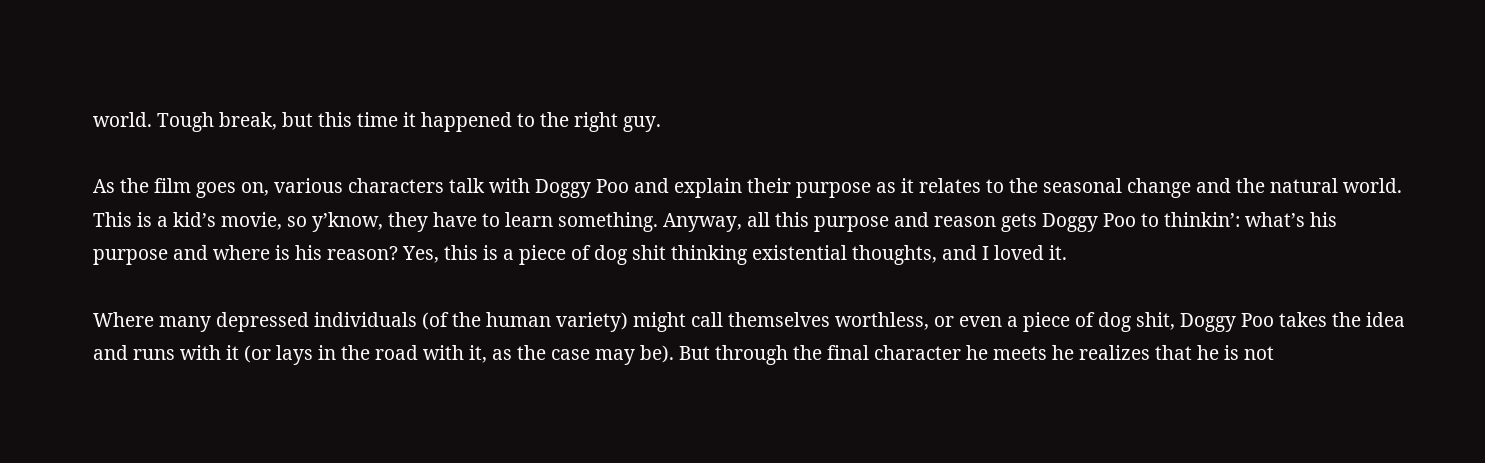world. Tough break, but this time it happened to the right guy.

As the film goes on, various characters talk with Doggy Poo and explain their purpose as it relates to the seasonal change and the natural world. This is a kid’s movie, so y’know, they have to learn something. Anyway, all this purpose and reason gets Doggy Poo to thinkin’: what’s his purpose and where is his reason? Yes, this is a piece of dog shit thinking existential thoughts, and I loved it.

Where many depressed individuals (of the human variety) might call themselves worthless, or even a piece of dog shit, Doggy Poo takes the idea and runs with it (or lays in the road with it, as the case may be). But through the final character he meets he realizes that he is not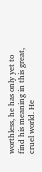worthless, he has only yet to find his meaning in this great, cruel world. He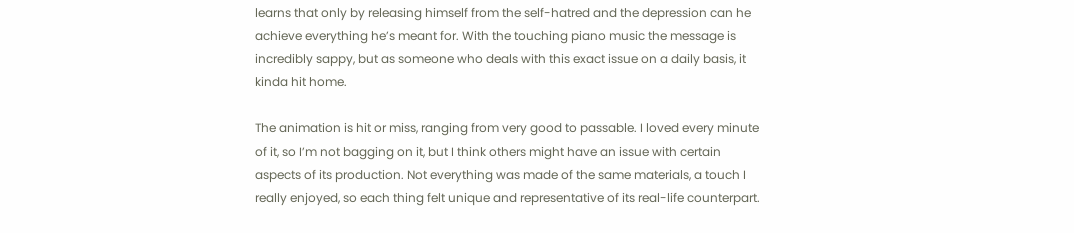learns that only by releasing himself from the self-hatred and the depression can he achieve everything he’s meant for. With the touching piano music the message is incredibly sappy, but as someone who deals with this exact issue on a daily basis, it kinda hit home.

The animation is hit or miss, ranging from very good to passable. I loved every minute of it, so I’m not bagging on it, but I think others might have an issue with certain aspects of its production. Not everything was made of the same materials, a touch I really enjoyed, so each thing felt unique and representative of its real-life counterpart.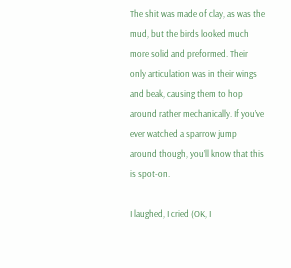The shit was made of clay, as was the mud, but the birds looked much more solid and preformed. Their only articulation was in their wings and beak, causing them to hop around rather mechanically. If you’ve ever watched a sparrow jump around though, you’ll know that this is spot-on.

I laughed, I cried (OK, I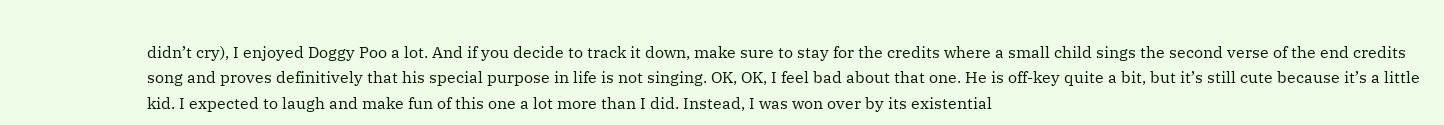didn’t cry), I enjoyed Doggy Poo a lot. And if you decide to track it down, make sure to stay for the credits where a small child sings the second verse of the end credits song and proves definitively that his special purpose in life is not singing. OK, OK, I feel bad about that one. He is off-key quite a bit, but it’s still cute because it’s a little kid. I expected to laugh and make fun of this one a lot more than I did. Instead, I was won over by its existential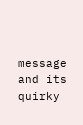message and its quirky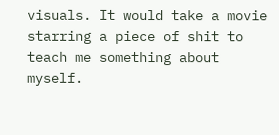visuals. It would take a movie starring a piece of shit to teach me something about myself.